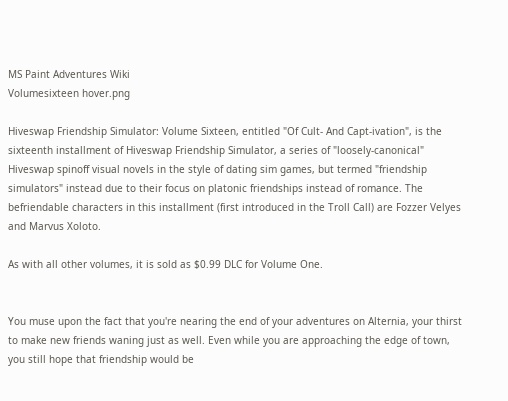MS Paint Adventures Wiki
Volumesixteen hover.png

Hiveswap Friendship Simulator: Volume Sixteen, entitled "Of Cult- And Capt-ivation", is the sixteenth installment of Hiveswap Friendship Simulator, a series of "loosely-canonical" Hiveswap spinoff visual novels in the style of dating sim games, but termed "friendship simulators" instead due to their focus on platonic friendships instead of romance. The befriendable characters in this installment (first introduced in the Troll Call) are Fozzer Velyes and Marvus Xoloto.

As with all other volumes, it is sold as $0.99 DLC for Volume One.


You muse upon the fact that you're nearing the end of your adventures on Alternia, your thirst to make new friends waning just as well. Even while you are approaching the edge of town, you still hope that friendship would be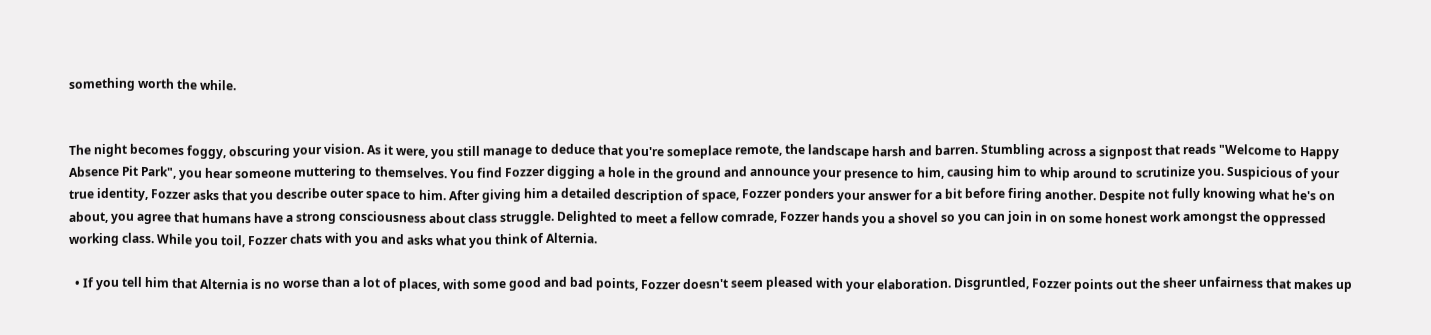something worth the while.


The night becomes foggy, obscuring your vision. As it were, you still manage to deduce that you're someplace remote, the landscape harsh and barren. Stumbling across a signpost that reads "Welcome to Happy Absence Pit Park", you hear someone muttering to themselves. You find Fozzer digging a hole in the ground and announce your presence to him, causing him to whip around to scrutinize you. Suspicious of your true identity, Fozzer asks that you describe outer space to him. After giving him a detailed description of space, Fozzer ponders your answer for a bit before firing another. Despite not fully knowing what he's on about, you agree that humans have a strong consciousness about class struggle. Delighted to meet a fellow comrade, Fozzer hands you a shovel so you can join in on some honest work amongst the oppressed working class. While you toil, Fozzer chats with you and asks what you think of Alternia.

  • If you tell him that Alternia is no worse than a lot of places, with some good and bad points, Fozzer doesn't seem pleased with your elaboration. Disgruntled, Fozzer points out the sheer unfairness that makes up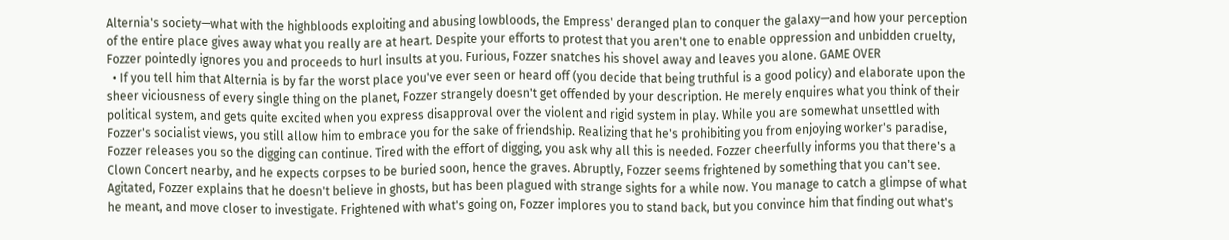Alternia's society—what with the highbloods exploiting and abusing lowbloods, the Empress' deranged plan to conquer the galaxy—and how your perception of the entire place gives away what you really are at heart. Despite your efforts to protest that you aren't one to enable oppression and unbidden cruelty, Fozzer pointedly ignores you and proceeds to hurl insults at you. Furious, Fozzer snatches his shovel away and leaves you alone. GAME OVER
  • If you tell him that Alternia is by far the worst place you've ever seen or heard off (you decide that being truthful is a good policy) and elaborate upon the sheer viciousness of every single thing on the planet, Fozzer strangely doesn't get offended by your description. He merely enquires what you think of their political system, and gets quite excited when you express disapproval over the violent and rigid system in play. While you are somewhat unsettled with Fozzer's socialist views, you still allow him to embrace you for the sake of friendship. Realizing that he's prohibiting you from enjoying worker's paradise, Fozzer releases you so the digging can continue. Tired with the effort of digging, you ask why all this is needed. Fozzer cheerfully informs you that there's a Clown Concert nearby, and he expects corpses to be buried soon, hence the graves. Abruptly, Fozzer seems frightened by something that you can't see. Agitated, Fozzer explains that he doesn't believe in ghosts, but has been plagued with strange sights for a while now. You manage to catch a glimpse of what he meant, and move closer to investigate. Frightened with what's going on, Fozzer implores you to stand back, but you convince him that finding out what's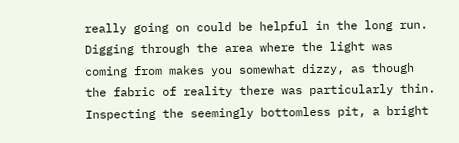really going on could be helpful in the long run. Digging through the area where the light was coming from makes you somewhat dizzy, as though the fabric of reality there was particularly thin. Inspecting the seemingly bottomless pit, a bright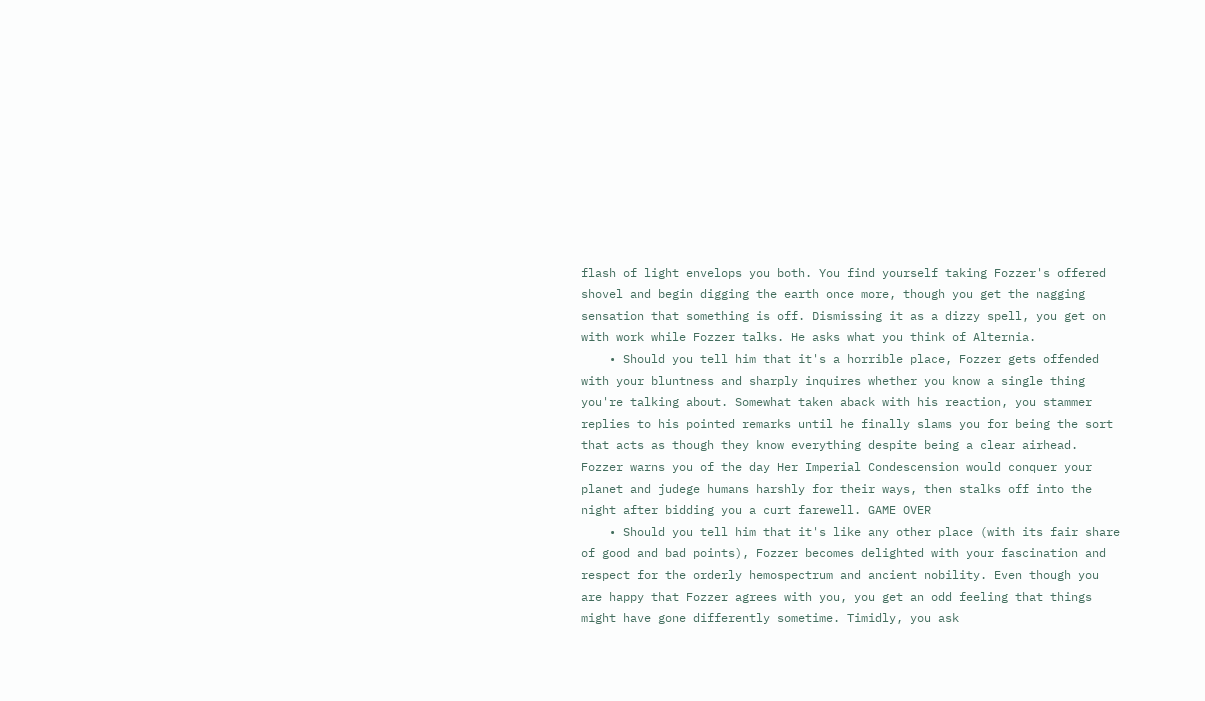flash of light envelops you both. You find yourself taking Fozzer's offered shovel and begin digging the earth once more, though you get the nagging sensation that something is off. Dismissing it as a dizzy spell, you get on with work while Fozzer talks. He asks what you think of Alternia.
    • Should you tell him that it's a horrible place, Fozzer gets offended with your bluntness and sharply inquires whether you know a single thing you're talking about. Somewhat taken aback with his reaction, you stammer replies to his pointed remarks until he finally slams you for being the sort that acts as though they know everything despite being a clear airhead. Fozzer warns you of the day Her Imperial Condescension would conquer your planet and judege humans harshly for their ways, then stalks off into the night after bidding you a curt farewell. GAME OVER
    • Should you tell him that it's like any other place (with its fair share of good and bad points), Fozzer becomes delighted with your fascination and respect for the orderly hemospectrum and ancient nobility. Even though you are happy that Fozzer agrees with you, you get an odd feeling that things might have gone differently sometime. Timidly, you ask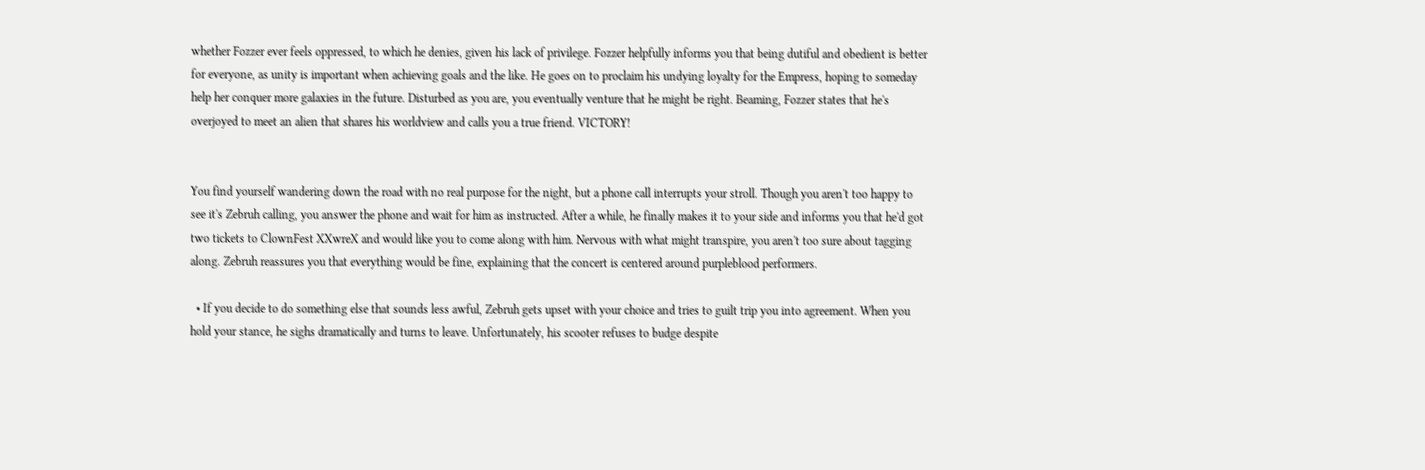whether Fozzer ever feels oppressed, to which he denies, given his lack of privilege. Fozzer helpfully informs you that being dutiful and obedient is better for everyone, as unity is important when achieving goals and the like. He goes on to proclaim his undying loyalty for the Empress, hoping to someday help her conquer more galaxies in the future. Disturbed as you are, you eventually venture that he might be right. Beaming, Fozzer states that he's overjoyed to meet an alien that shares his worldview and calls you a true friend. VICTORY!


You find yourself wandering down the road with no real purpose for the night, but a phone call interrupts your stroll. Though you aren't too happy to see it's Zebruh calling, you answer the phone and wait for him as instructed. After a while, he finally makes it to your side and informs you that he'd got two tickets to ClownFest XXwreX and would like you to come along with him. Nervous with what might transpire, you aren't too sure about tagging along. Zebruh reassures you that everything would be fine, explaining that the concert is centered around purpleblood performers.

  • If you decide to do something else that sounds less awful, Zebruh gets upset with your choice and tries to guilt trip you into agreement. When you hold your stance, he sighs dramatically and turns to leave. Unfortunately, his scooter refuses to budge despite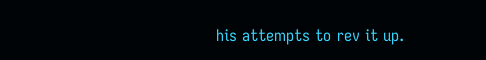his attempts to rev it up.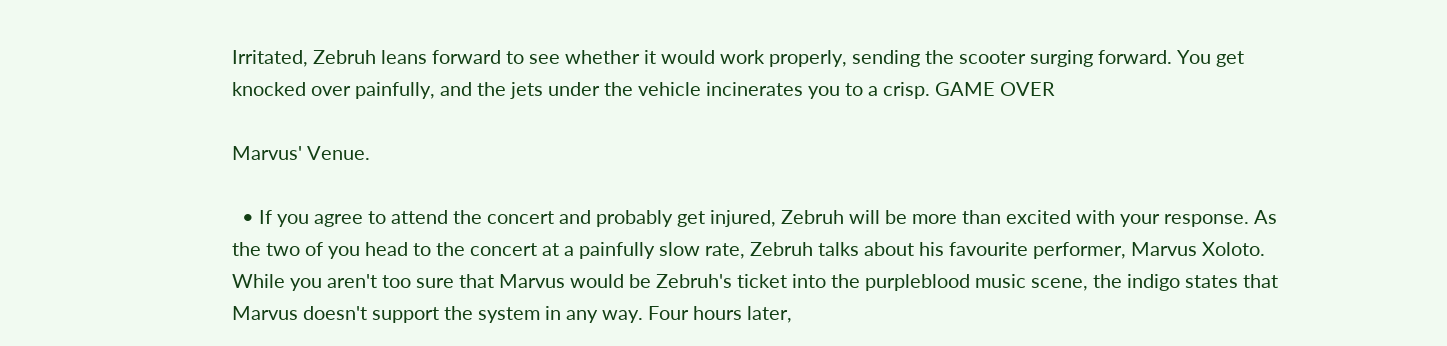Irritated, Zebruh leans forward to see whether it would work properly, sending the scooter surging forward. You get knocked over painfully, and the jets under the vehicle incinerates you to a crisp. GAME OVER

Marvus' Venue.

  • If you agree to attend the concert and probably get injured, Zebruh will be more than excited with your response. As the two of you head to the concert at a painfully slow rate, Zebruh talks about his favourite performer, Marvus Xoloto. While you aren't too sure that Marvus would be Zebruh's ticket into the purpleblood music scene, the indigo states that Marvus doesn't support the system in any way. Four hours later,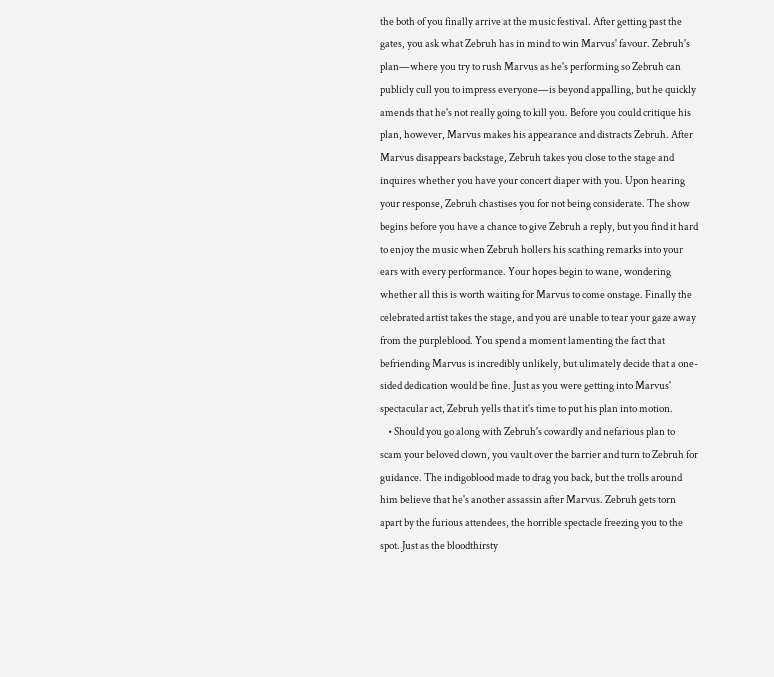the both of you finally arrive at the music festival. After getting past the gates, you ask what Zebruh has in mind to win Marvus' favour. Zebruh's plan—where you try to rush Marvus as he's performing so Zebruh can publicly cull you to impress everyone—is beyond appalling, but he quickly amends that he's not really going to kill you. Before you could critique his plan, however, Marvus makes his appearance and distracts Zebruh. After Marvus disappears backstage, Zebruh takes you close to the stage and inquires whether you have your concert diaper with you. Upon hearing your response, Zebruh chastises you for not being considerate. The show begins before you have a chance to give Zebruh a reply, but you find it hard to enjoy the music when Zebruh hollers his scathing remarks into your ears with every performance. Your hopes begin to wane, wondering whether all this is worth waiting for Marvus to come onstage. Finally the celebrated artist takes the stage, and you are unable to tear your gaze away from the purpleblood. You spend a moment lamenting the fact that befriending Marvus is incredibly unlikely, but ulimately decide that a one-sided dedication would be fine. Just as you were getting into Marvus' spectacular act, Zebruh yells that it's time to put his plan into motion.
    • Should you go along with Zebruh's cowardly and nefarious plan to scam your beloved clown, you vault over the barrier and turn to Zebruh for guidance. The indigoblood made to drag you back, but the trolls around him believe that he's another assassin after Marvus. Zebruh gets torn apart by the furious attendees, the horrible spectacle freezing you to the spot. Just as the bloodthirsty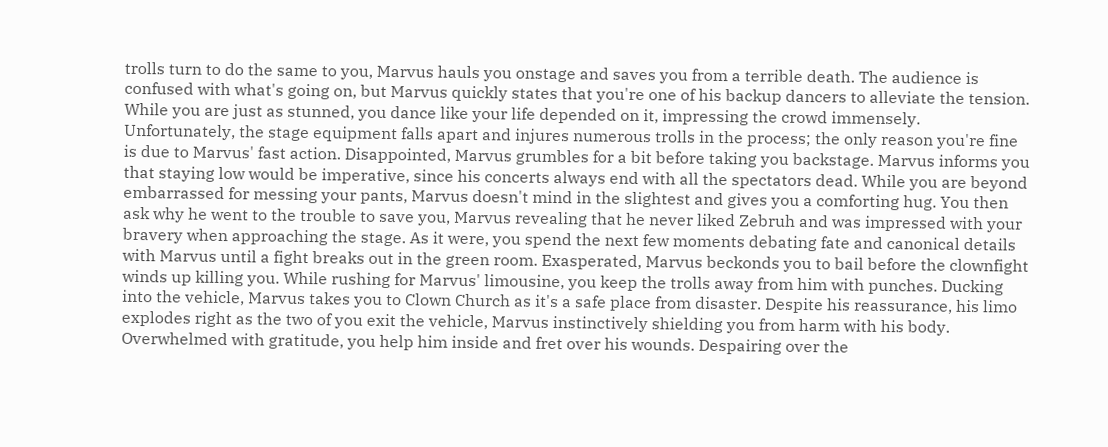trolls turn to do the same to you, Marvus hauls you onstage and saves you from a terrible death. The audience is confused with what's going on, but Marvus quickly states that you're one of his backup dancers to alleviate the tension. While you are just as stunned, you dance like your life depended on it, impressing the crowd immensely. Unfortunately, the stage equipment falls apart and injures numerous trolls in the process; the only reason you're fine is due to Marvus' fast action. Disappointed, Marvus grumbles for a bit before taking you backstage. Marvus informs you that staying low would be imperative, since his concerts always end with all the spectators dead. While you are beyond embarrassed for messing your pants, Marvus doesn't mind in the slightest and gives you a comforting hug. You then ask why he went to the trouble to save you, Marvus revealing that he never liked Zebruh and was impressed with your bravery when approaching the stage. As it were, you spend the next few moments debating fate and canonical details with Marvus until a fight breaks out in the green room. Exasperated, Marvus beckonds you to bail before the clownfight winds up killing you. While rushing for Marvus' limousine, you keep the trolls away from him with punches. Ducking into the vehicle, Marvus takes you to Clown Church as it's a safe place from disaster. Despite his reassurance, his limo explodes right as the two of you exit the vehicle, Marvus instinctively shielding you from harm with his body. Overwhelmed with gratitude, you help him inside and fret over his wounds. Despairing over the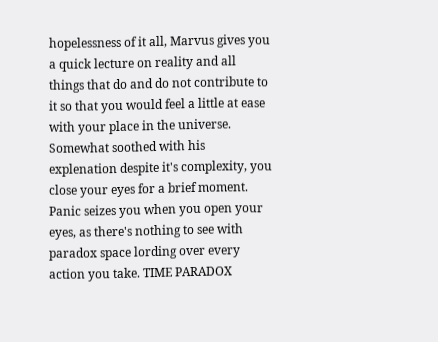hopelessness of it all, Marvus gives you a quick lecture on reality and all things that do and do not contribute to it so that you would feel a little at ease with your place in the universe. Somewhat soothed with his explenation despite it's complexity, you close your eyes for a brief moment. Panic seizes you when you open your eyes, as there's nothing to see with paradox space lording over every action you take. TIME PARADOX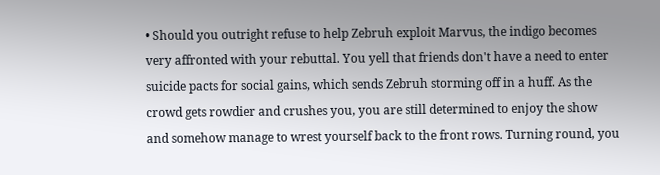• Should you outright refuse to help Zebruh exploit Marvus, the indigo becomes very affronted with your rebuttal. You yell that friends don't have a need to enter suicide pacts for social gains, which sends Zebruh storming off in a huff. As the crowd gets rowdier and crushes you, you are still determined to enjoy the show and somehow manage to wrest yourself back to the front rows. Turning round, you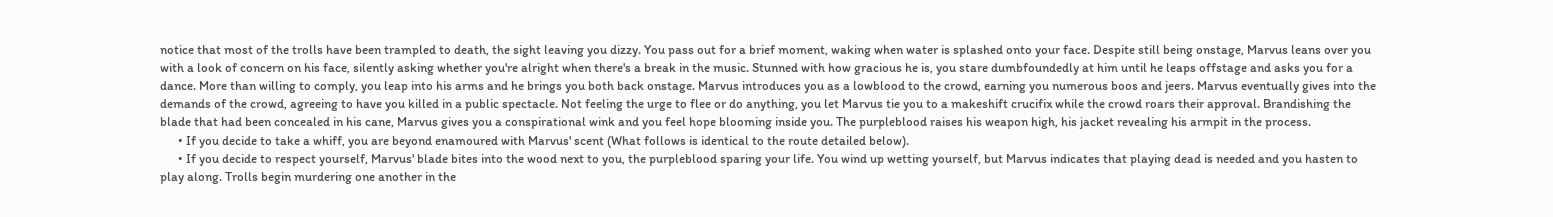notice that most of the trolls have been trampled to death, the sight leaving you dizzy. You pass out for a brief moment, waking when water is splashed onto your face. Despite still being onstage, Marvus leans over you with a look of concern on his face, silently asking whether you're alright when there's a break in the music. Stunned with how gracious he is, you stare dumbfoundedly at him until he leaps offstage and asks you for a dance. More than willing to comply, you leap into his arms and he brings you both back onstage. Marvus introduces you as a lowblood to the crowd, earning you numerous boos and jeers. Marvus eventually gives into the demands of the crowd, agreeing to have you killed in a public spectacle. Not feeling the urge to flee or do anything, you let Marvus tie you to a makeshift crucifix while the crowd roars their approval. Brandishing the blade that had been concealed in his cane, Marvus gives you a conspirational wink and you feel hope blooming inside you. The purpleblood raises his weapon high, his jacket revealing his armpit in the process.
      • If you decide to take a whiff, you are beyond enamoured with Marvus' scent (What follows is identical to the route detailed below).
      • If you decide to respect yourself, Marvus' blade bites into the wood next to you, the purpleblood sparing your life. You wind up wetting yourself, but Marvus indicates that playing dead is needed and you hasten to play along. Trolls begin murdering one another in the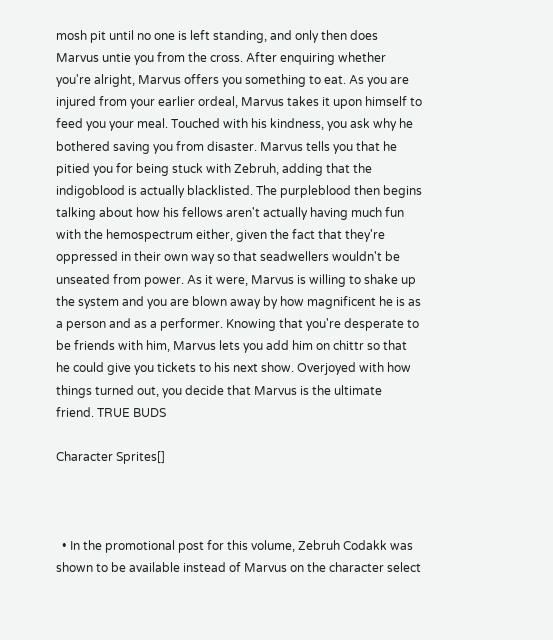mosh pit until no one is left standing, and only then does Marvus untie you from the cross. After enquiring whether you're alright, Marvus offers you something to eat. As you are injured from your earlier ordeal, Marvus takes it upon himself to feed you your meal. Touched with his kindness, you ask why he bothered saving you from disaster. Marvus tells you that he pitied you for being stuck with Zebruh, adding that the indigoblood is actually blacklisted. The purpleblood then begins talking about how his fellows aren't actually having much fun with the hemospectrum either, given the fact that they're oppressed in their own way so that seadwellers wouldn't be unseated from power. As it were, Marvus is willing to shake up the system and you are blown away by how magnificent he is as a person and as a performer. Knowing that you're desperate to be friends with him, Marvus lets you add him on chittr so that he could give you tickets to his next show. Overjoyed with how things turned out, you decide that Marvus is the ultimate friend. TRUE BUDS

Character Sprites[]



  • In the promotional post for this volume, Zebruh Codakk was shown to be available instead of Marvus on the character select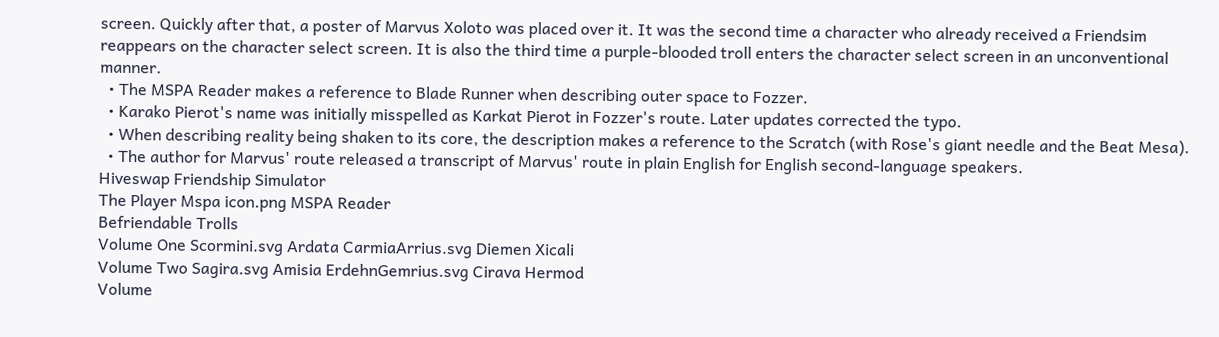screen. Quickly after that, a poster of Marvus Xoloto was placed over it. It was the second time a character who already received a Friendsim reappears on the character select screen. It is also the third time a purple-blooded troll enters the character select screen in an unconventional manner.
  • The MSPA Reader makes a reference to Blade Runner when describing outer space to Fozzer.
  • Karako Pierot's name was initially misspelled as Karkat Pierot in Fozzer's route. Later updates corrected the typo.
  • When describing reality being shaken to its core, the description makes a reference to the Scratch (with Rose's giant needle and the Beat Mesa).
  • The author for Marvus' route released a transcript of Marvus' route in plain English for English second-language speakers.
Hiveswap Friendship Simulator
The Player Mspa icon.png MSPA Reader
Befriendable Trolls
Volume One Scormini.svg Ardata CarmiaArrius.svg Diemen Xicali
Volume Two Sagira.svg Amisia ErdehnGemrius.svg Cirava Hermod
Volume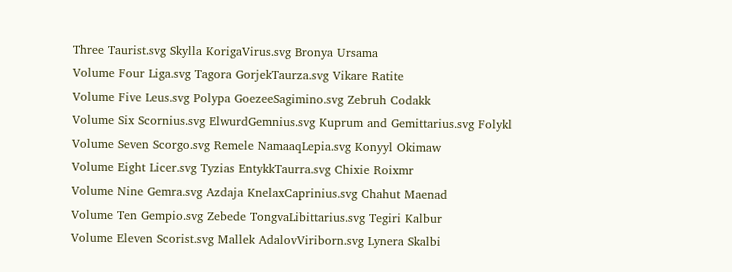Three Taurist.svg Skylla KorigaVirus.svg Bronya Ursama
Volume Four Liga.svg Tagora GorjekTaurza.svg Vikare Ratite
Volume Five Leus.svg Polypa GoezeeSagimino.svg Zebruh Codakk
Volume Six Scornius.svg ElwurdGemnius.svg Kuprum and Gemittarius.svg Folykl
Volume Seven Scorgo.svg Remele NamaaqLepia.svg Konyyl Okimaw
Volume Eight Licer.svg Tyzias EntykkTaurra.svg Chixie Roixmr
Volume Nine Gemra.svg Azdaja KnelaxCaprinius.svg Chahut Maenad
Volume Ten Gempio.svg Zebede TongvaLibittarius.svg Tegiri Kalbur
Volume Eleven Scorist.svg Mallek AdalovViriborn.svg Lynera Skalbi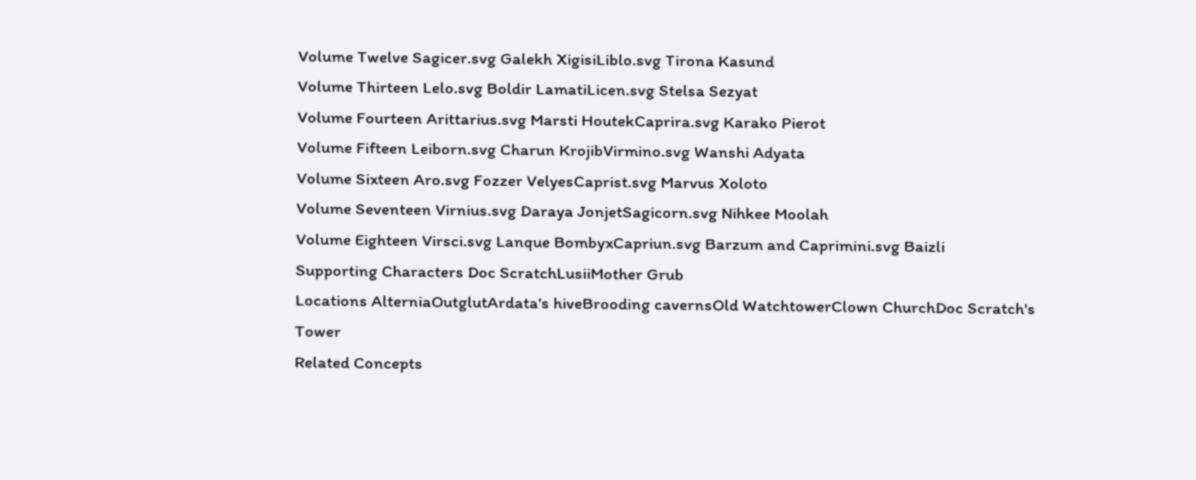Volume Twelve Sagicer.svg Galekh XigisiLiblo.svg Tirona Kasund
Volume Thirteen Lelo.svg Boldir LamatiLicen.svg Stelsa Sezyat
Volume Fourteen Arittarius.svg Marsti HoutekCaprira.svg Karako Pierot
Volume Fifteen Leiborn.svg Charun KrojibVirmino.svg Wanshi Adyata
Volume Sixteen Aro.svg Fozzer VelyesCaprist.svg Marvus Xoloto
Volume Seventeen Virnius.svg Daraya JonjetSagicorn.svg Nihkee Moolah
Volume Eighteen Virsci.svg Lanque BombyxCapriun.svg Barzum and Caprimini.svg Baizli
Supporting Characters Doc ScratchLusiiMother Grub
Locations AlterniaOutglutArdata's hiveBrooding cavernsOld WatchtowerClown ChurchDoc Scratch's Tower
Related Concepts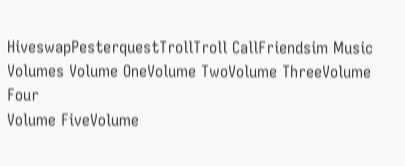HiveswapPesterquestTrollTroll CallFriendsim Music
Volumes Volume OneVolume TwoVolume ThreeVolume Four
Volume FiveVolume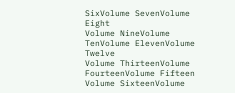SixVolume SevenVolume Eight
Volume NineVolume TenVolume ElevenVolume Twelve
Volume ThirteenVolume FourteenVolume Fifteen
Volume SixteenVolume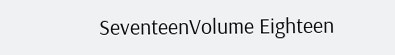SeventeenVolume Eighteen